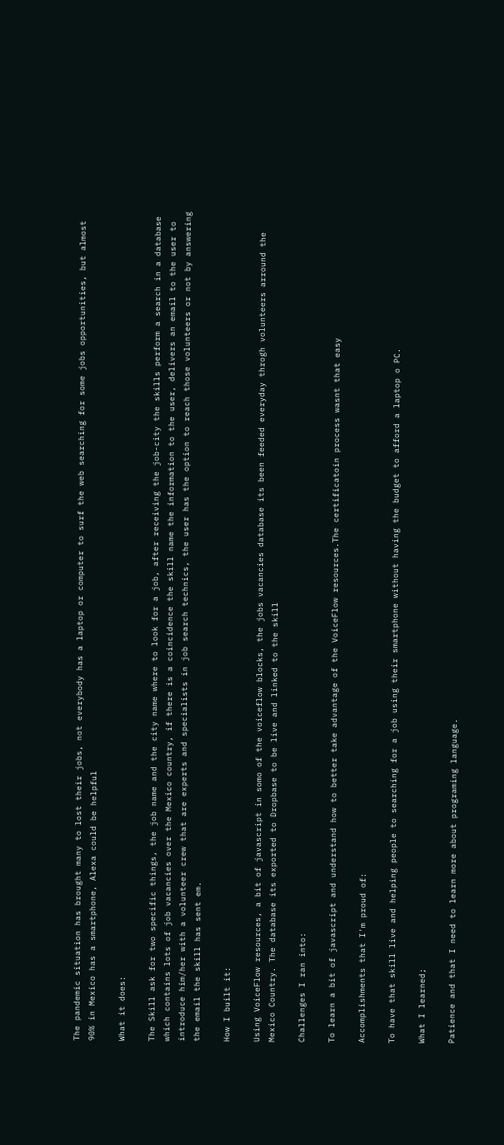The pandemic situation has brought many to lost their jobs, not everybody has a laptop or computer to surf the web searching for some jobs opportunities, but almost 90% in Mexico has a smartphone, Alexa could be helpful

What it does:

The Skill ask for two specific things, the job name and the city name where to look for a job, after receiving the job-city the skills perform a search in a database which contains lots of job vacancies over the Mexico country, if there is a coincidence the skill name the information to the user, delivers an email to the user to introduce him/her with a volunteer crew that are experts and specialists in job search technics, the user has the option to reach those volunteers or not by answering the email the skill has sent em.

How I built it:

Using VoiceFlow resources, a bit of javascript in somo of the voiceflow blocks, the jobs vacancies database its been feeded everyday throgh volunteers arround the Mexico Country. The database its exported to Dropbase to be live and linked to the skill

Challenges I ran into:

To learn a bit of javascript and understand how to better take advantage of the VoiceFlow resources.The certificatoin process wasnt that easy

Accomplishments that I'm proud of:

To have that skill live and helping people to searching for a job using their smartphone without having the budget to afford a laptop o PC.

What I learned;

Patience and that I need to learn more about programing language.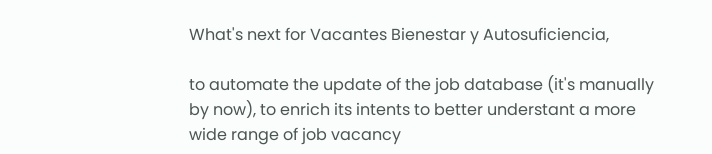What's next for Vacantes Bienestar y Autosuficiencia,

to automate the update of the job database (it's manually by now), to enrich its intents to better understant a more wide range of job vacancy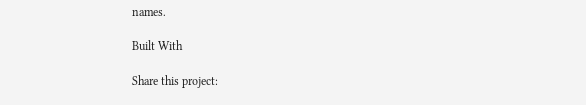names.

Built With

Share this project: